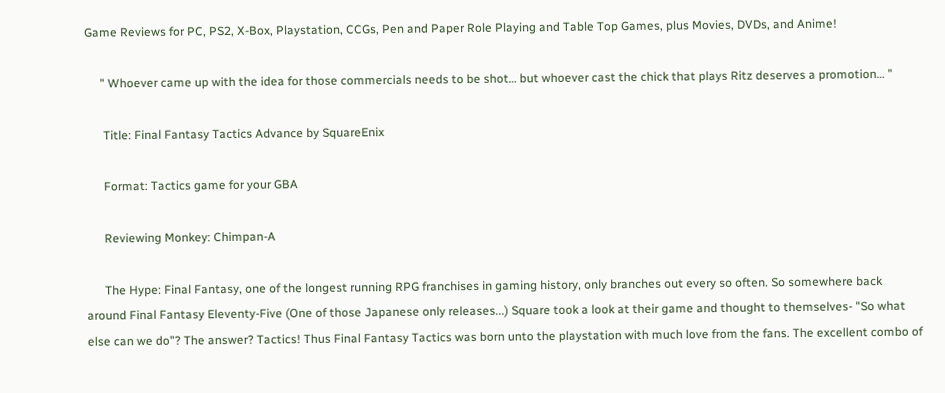Game Reviews for PC, PS2, X-Box, Playstation, CCGs, Pen and Paper Role Playing and Table Top Games, plus Movies, DVDs, and Anime!

     " Whoever came up with the idea for those commercials needs to be shot… but whoever cast the chick that plays Ritz deserves a promotion… "

      Title: Final Fantasy Tactics Advance by SquareEnix

      Format: Tactics game for your GBA

      Reviewing Monkey: Chimpan-A

      The Hype: Final Fantasy, one of the longest running RPG franchises in gaming history, only branches out every so often. So somewhere back around Final Fantasy Eleventy-Five (One of those Japanese only releases...) Square took a look at their game and thought to themselves- "So what else can we do"? The answer? Tactics! Thus Final Fantasy Tactics was born unto the playstation with much love from the fans. The excellent combo of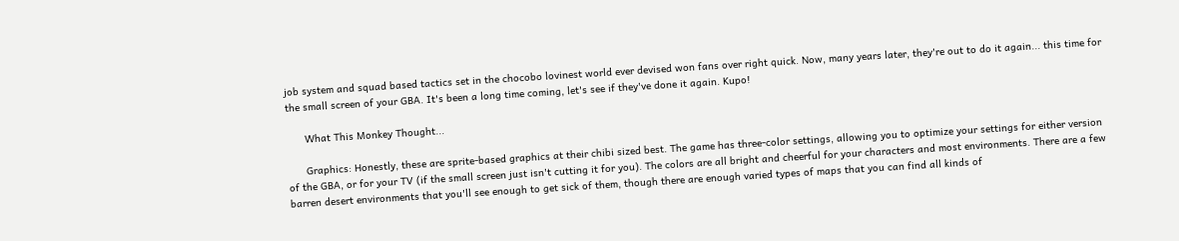job system and squad based tactics set in the chocobo lovinest world ever devised won fans over right quick. Now, many years later, they're out to do it again... this time for the small screen of your GBA. It's been a long time coming, let's see if they've done it again. Kupo!

      What This Monkey Thought...

      Graphics: Honestly, these are sprite-based graphics at their chibi sized best. The game has three-color settings, allowing you to optimize your settings for either version of the GBA, or for your TV (if the small screen just isn't cutting it for you). The colors are all bright and cheerful for your characters and most environments. There are a few barren desert environments that you'll see enough to get sick of them, though there are enough varied types of maps that you can find all kinds of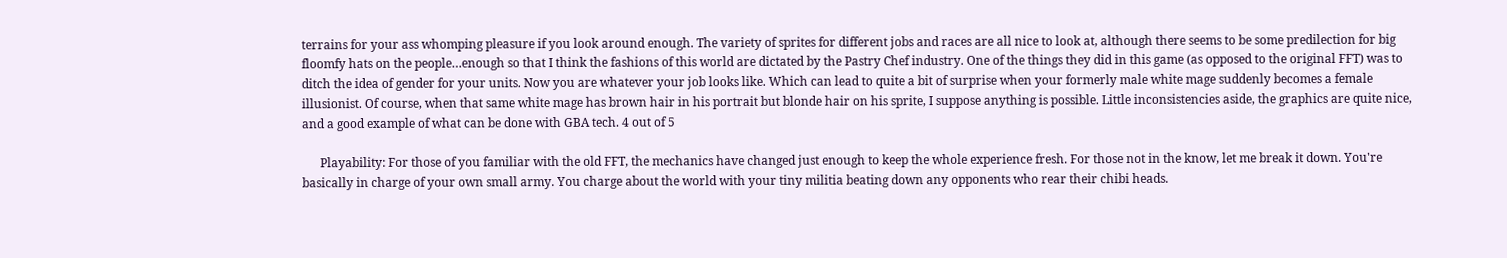terrains for your ass whomping pleasure if you look around enough. The variety of sprites for different jobs and races are all nice to look at, although there seems to be some predilection for big floomfy hats on the people…enough so that I think the fashions of this world are dictated by the Pastry Chef industry. One of the things they did in this game (as opposed to the original FFT) was to ditch the idea of gender for your units. Now you are whatever your job looks like. Which can lead to quite a bit of surprise when your formerly male white mage suddenly becomes a female illusionist. Of course, when that same white mage has brown hair in his portrait but blonde hair on his sprite, I suppose anything is possible. Little inconsistencies aside, the graphics are quite nice, and a good example of what can be done with GBA tech. 4 out of 5

      Playability: For those of you familiar with the old FFT, the mechanics have changed just enough to keep the whole experience fresh. For those not in the know, let me break it down. You're basically in charge of your own small army. You charge about the world with your tiny militia beating down any opponents who rear their chibi heads.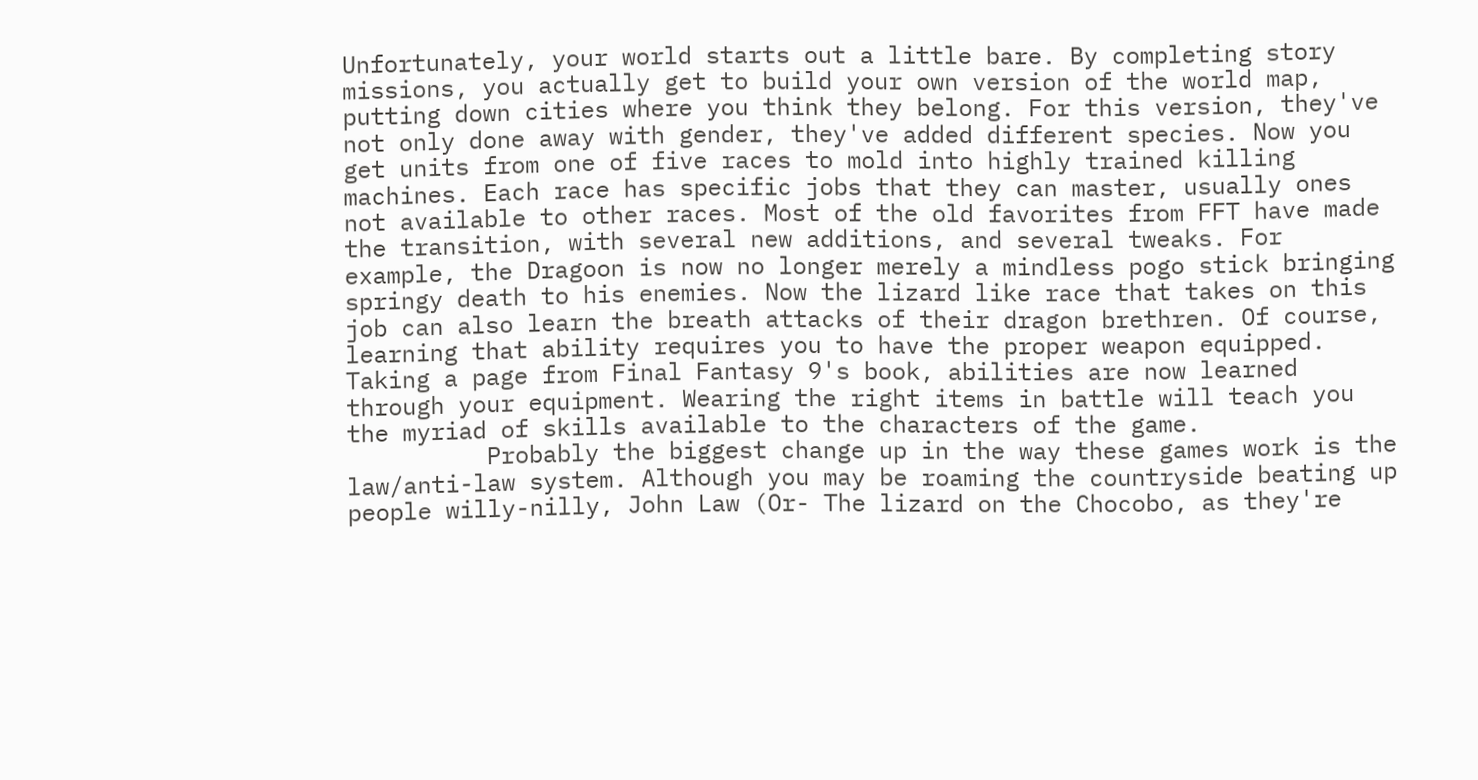Unfortunately, your world starts out a little bare. By completing story missions, you actually get to build your own version of the world map, putting down cities where you think they belong. For this version, they've not only done away with gender, they've added different species. Now you get units from one of five races to mold into highly trained killing machines. Each race has specific jobs that they can master, usually ones not available to other races. Most of the old favorites from FFT have made the transition, with several new additions, and several tweaks. For example, the Dragoon is now no longer merely a mindless pogo stick bringing springy death to his enemies. Now the lizard like race that takes on this job can also learn the breath attacks of their dragon brethren. Of course, learning that ability requires you to have the proper weapon equipped. Taking a page from Final Fantasy 9's book, abilities are now learned through your equipment. Wearing the right items in battle will teach you the myriad of skills available to the characters of the game.
          Probably the biggest change up in the way these games work is the law/anti-law system. Although you may be roaming the countryside beating up people willy-nilly, John Law (Or- The lizard on the Chocobo, as they're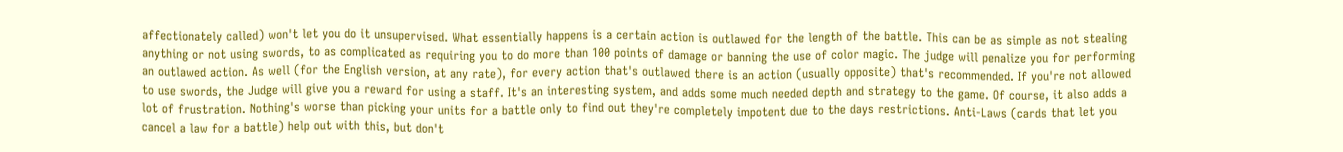affectionately called) won't let you do it unsupervised. What essentially happens is a certain action is outlawed for the length of the battle. This can be as simple as not stealing anything or not using swords, to as complicated as requiring you to do more than 100 points of damage or banning the use of color magic. The judge will penalize you for performing an outlawed action. As well (for the English version, at any rate), for every action that's outlawed there is an action (usually opposite) that's recommended. If you're not allowed to use swords, the Judge will give you a reward for using a staff. It's an interesting system, and adds some much needed depth and strategy to the game. Of course, it also adds a lot of frustration. Nothing's worse than picking your units for a battle only to find out they're completely impotent due to the days restrictions. Anti-Laws (cards that let you cancel a law for a battle) help out with this, but don't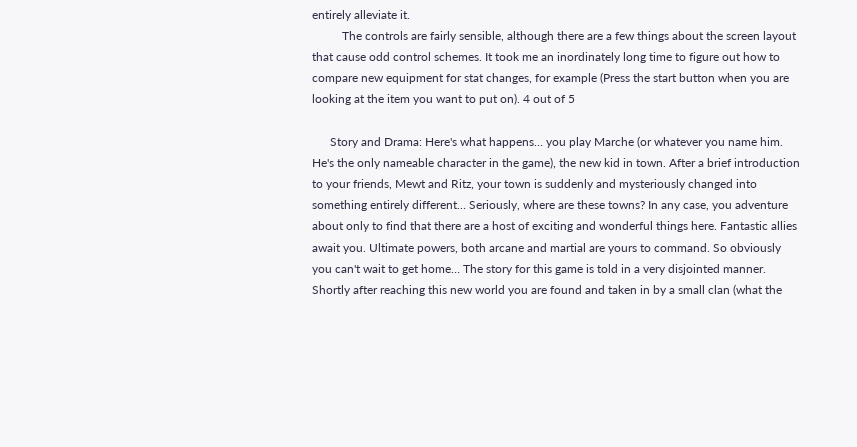entirely alleviate it.
          The controls are fairly sensible, although there are a few things about the screen layout that cause odd control schemes. It took me an inordinately long time to figure out how to compare new equipment for stat changes, for example (Press the start button when you are looking at the item you want to put on). 4 out of 5

      Story and Drama: Here's what happens… you play Marche (or whatever you name him. He's the only nameable character in the game), the new kid in town. After a brief introduction to your friends, Mewt and Ritz, your town is suddenly and mysteriously changed into something entirely different… Seriously, where are these towns? In any case, you adventure about only to find that there are a host of exciting and wonderful things here. Fantastic allies await you. Ultimate powers, both arcane and martial are yours to command. So obviously you can't wait to get home… The story for this game is told in a very disjointed manner. Shortly after reaching this new world you are found and taken in by a small clan (what the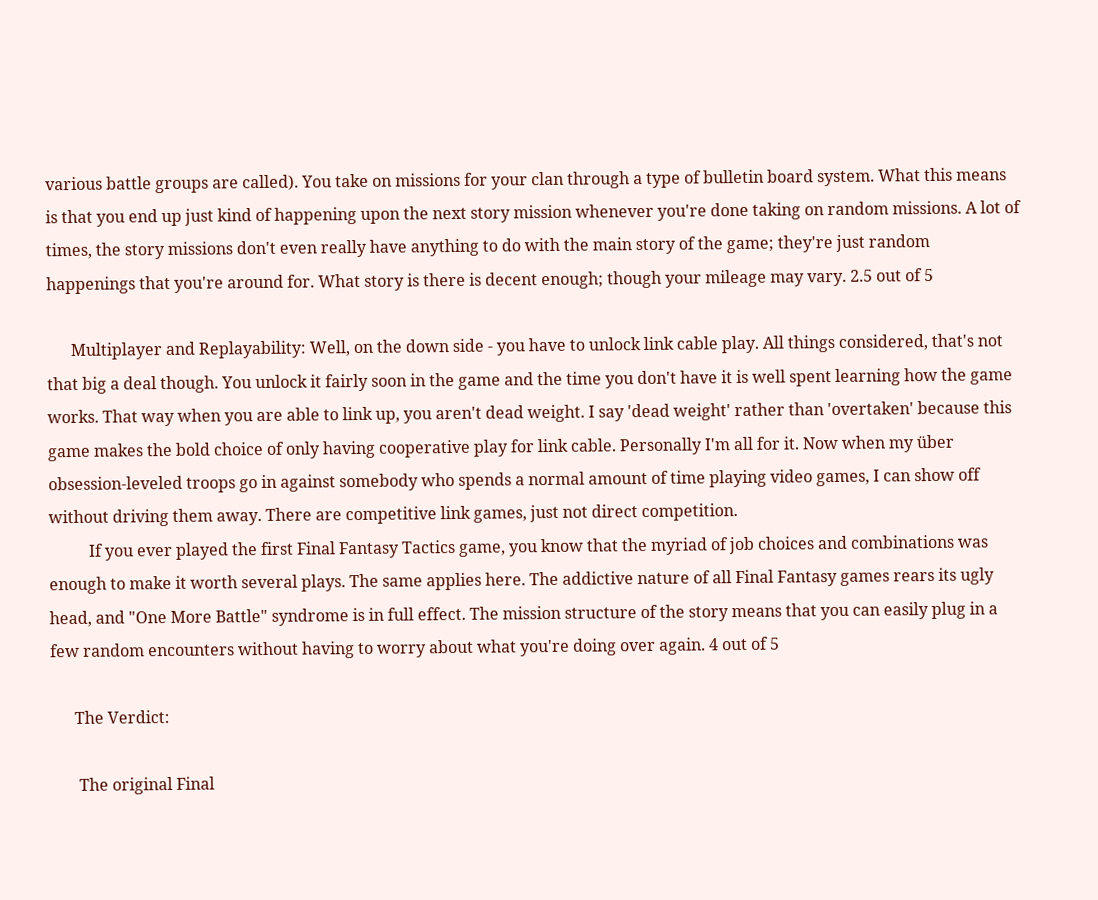various battle groups are called). You take on missions for your clan through a type of bulletin board system. What this means is that you end up just kind of happening upon the next story mission whenever you're done taking on random missions. A lot of times, the story missions don't even really have anything to do with the main story of the game; they're just random happenings that you're around for. What story is there is decent enough; though your mileage may vary. 2.5 out of 5

      Multiplayer and Replayability: Well, on the down side - you have to unlock link cable play. All things considered, that's not that big a deal though. You unlock it fairly soon in the game and the time you don't have it is well spent learning how the game works. That way when you are able to link up, you aren't dead weight. I say 'dead weight' rather than 'overtaken' because this game makes the bold choice of only having cooperative play for link cable. Personally I'm all for it. Now when my über obsession-leveled troops go in against somebody who spends a normal amount of time playing video games, I can show off without driving them away. There are competitive link games, just not direct competition.
          If you ever played the first Final Fantasy Tactics game, you know that the myriad of job choices and combinations was enough to make it worth several plays. The same applies here. The addictive nature of all Final Fantasy games rears its ugly head, and "One More Battle" syndrome is in full effect. The mission structure of the story means that you can easily plug in a few random encounters without having to worry about what you're doing over again. 4 out of 5

      The Verdict:

       The original Final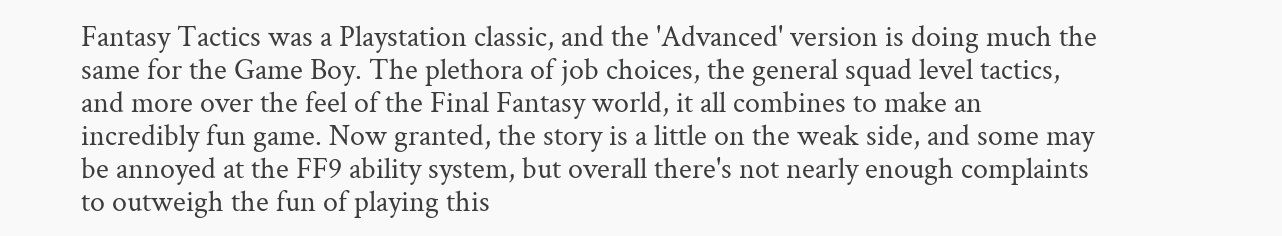Fantasy Tactics was a Playstation classic, and the 'Advanced' version is doing much the same for the Game Boy. The plethora of job choices, the general squad level tactics, and more over the feel of the Final Fantasy world, it all combines to make an incredibly fun game. Now granted, the story is a little on the weak side, and some may be annoyed at the FF9 ability system, but overall there's not nearly enough complaints to outweigh the fun of playing this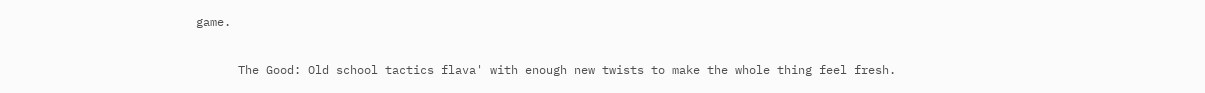game.

      The Good: Old school tactics flava' with enough new twists to make the whole thing feel fresh.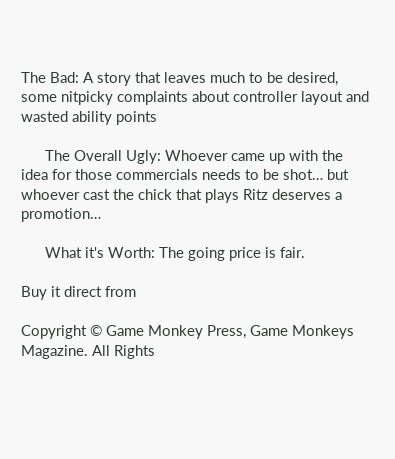The Bad: A story that leaves much to be desired, some nitpicky complaints about controller layout and wasted ability points

      The Overall Ugly: Whoever came up with the idea for those commercials needs to be shot… but whoever cast the chick that plays Ritz deserves a promotion…

      What it's Worth: The going price is fair.

Buy it direct from

Copyright © Game Monkey Press, Game Monkeys Magazine. All Rights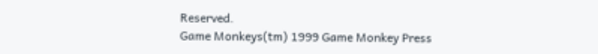Reserved.
Game Monkeys(tm) 1999 Game Monkey Press